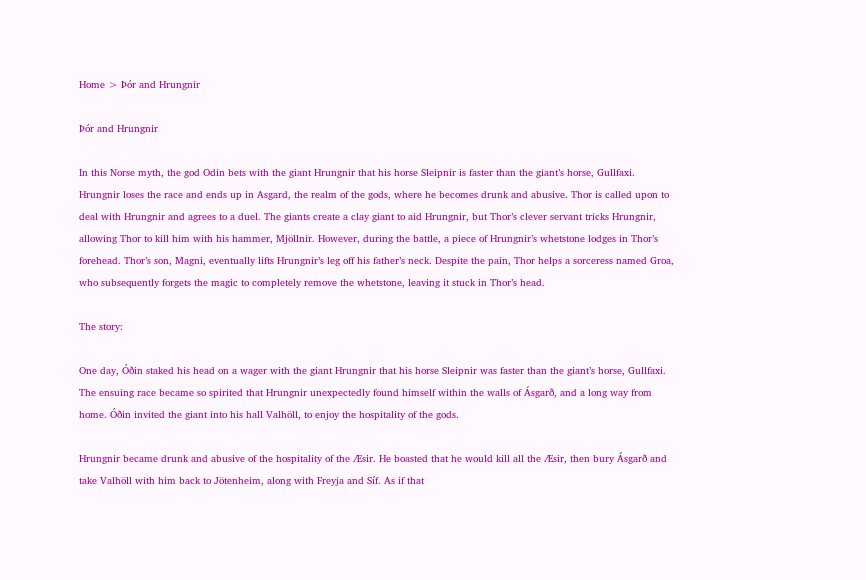Home > Þór and Hrungnir

Þór and Hrungnir

In this Norse myth, the god Odin bets with the giant Hrungnir that his horse Sleipnir is faster than the giant’s horse, Gullfaxi. Hrungnir loses the race and ends up in Asgard, the realm of the gods, where he becomes drunk and abusive. Thor is called upon to deal with Hrungnir and agrees to a duel. The giants create a clay giant to aid Hrungnir, but Thor’s clever servant tricks Hrungnir, allowing Thor to kill him with his hammer, Mjöllnir. However, during the battle, a piece of Hrungnir’s whetstone lodges in Thor’s forehead. Thor’s son, Magni, eventually lifts Hrungnir’s leg off his father’s neck. Despite the pain, Thor helps a sorceress named Groa, who subsequently forgets the magic to completely remove the whetstone, leaving it stuck in Thor’s head.

The story:

One day, Óðin staked his head on a wager with the giant Hrungnir that his horse Sleipnir was faster than the giant’s horse, Gullfaxi. The ensuing race became so spirited that Hrungnir unexpectedly found himself within the walls of Ásgarð, and a long way from home. Óðin invited the giant into his hall Valhöll, to enjoy the hospitality of the gods.

Hrungnir became drunk and abusive of the hospitality of the Æsir. He boasted that he would kill all the Æsir, then bury Ásgarð and take Valhöll with him back to Jötenheim, along with Freyja and Síf. As if that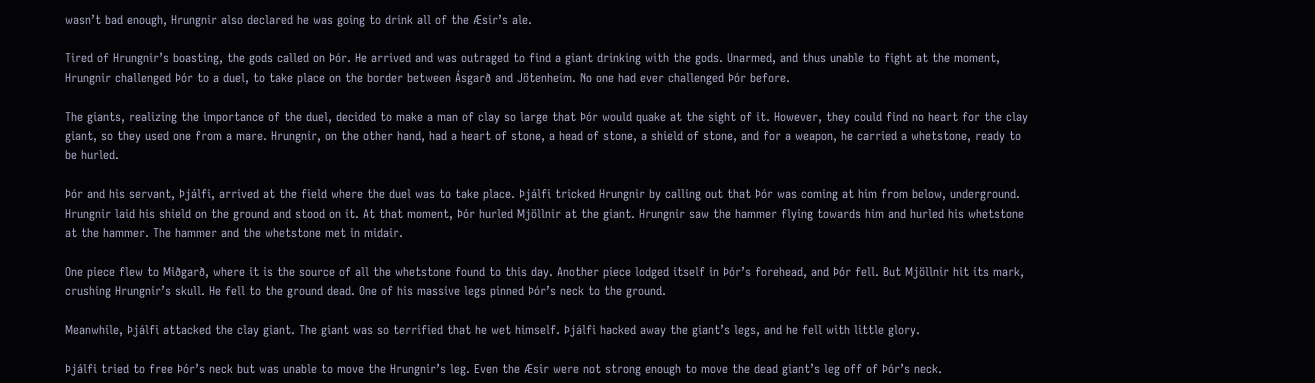wasn’t bad enough, Hrungnir also declared he was going to drink all of the Æsir’s ale.

Tired of Hrungnir’s boasting, the gods called on Þór. He arrived and was outraged to find a giant drinking with the gods. Unarmed, and thus unable to fight at the moment, Hrungnir challenged Þór to a duel, to take place on the border between Ásgarð and Jötenheim. No one had ever challenged Þór before.

The giants, realizing the importance of the duel, decided to make a man of clay so large that Þór would quake at the sight of it. However, they could find no heart for the clay giant, so they used one from a mare. Hrungnir, on the other hand, had a heart of stone, a head of stone, a shield of stone, and for a weapon, he carried a whetstone, ready to be hurled.

Þór and his servant, Þjálfi, arrived at the field where the duel was to take place. Þjálfi tricked Hrungnir by calling out that Þór was coming at him from below, underground. Hrungnir laid his shield on the ground and stood on it. At that moment, Þór hurled Mjöllnir at the giant. Hrungnir saw the hammer flying towards him and hurled his whetstone at the hammer. The hammer and the whetstone met in midair.

One piece flew to Miðgarð, where it is the source of all the whetstone found to this day. Another piece lodged itself in Þór’s forehead, and Þór fell. But Mjöllnir hit its mark, crushing Hrungnir’s skull. He fell to the ground dead. One of his massive legs pinned Þór’s neck to the ground.

Meanwhile, Þjálfi attacked the clay giant. The giant was so terrified that he wet himself. Þjálfi hacked away the giant’s legs, and he fell with little glory.

Þjálfi tried to free Þór’s neck but was unable to move the Hrungnir’s leg. Even the Æsir were not strong enough to move the dead giant’s leg off of Þór’s neck.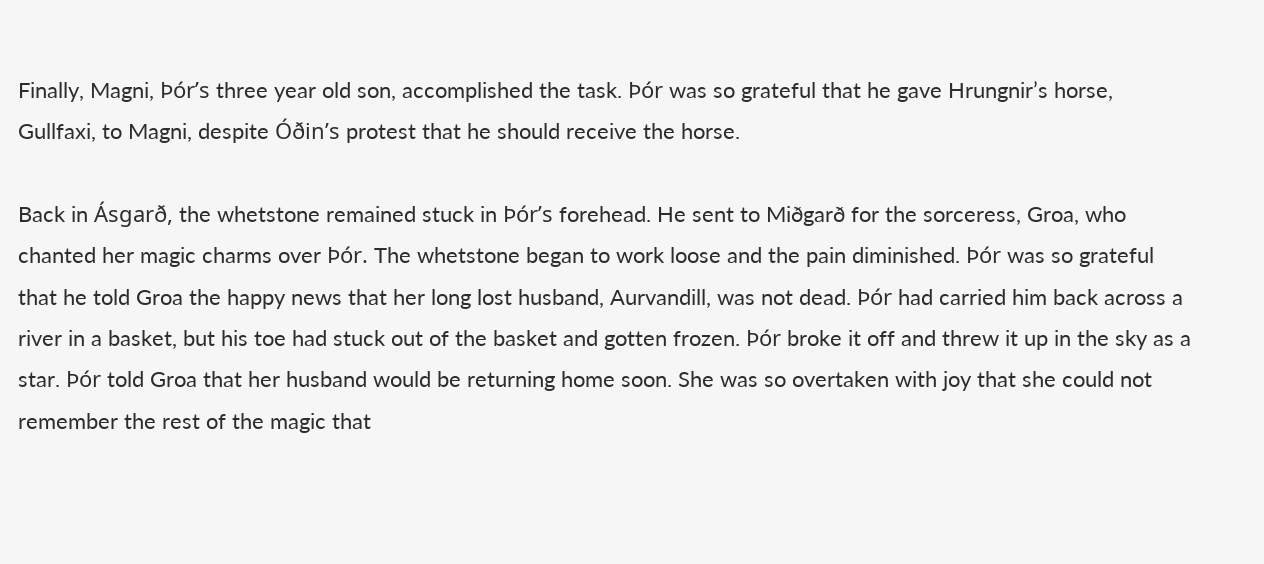Finally, Magni, Þór’s three year old son, accomplished the task. Þór was so grateful that he gave Hrungnir’s horse, Gullfaxi, to Magni, despite Óðin’s protest that he should receive the horse.

Back in Ásgarð, the whetstone remained stuck in Þór’s forehead. He sent to Miðgarð for the sorceress, Groa, who chanted her magic charms over Þór. The whetstone began to work loose and the pain diminished. Þór was so grateful that he told Groa the happy news that her long lost husband, Aurvandill, was not dead. Þór had carried him back across a river in a basket, but his toe had stuck out of the basket and gotten frozen. Þór broke it off and threw it up in the sky as a star. Þór told Groa that her husband would be returning home soon. She was so overtaken with joy that she could not remember the rest of the magic that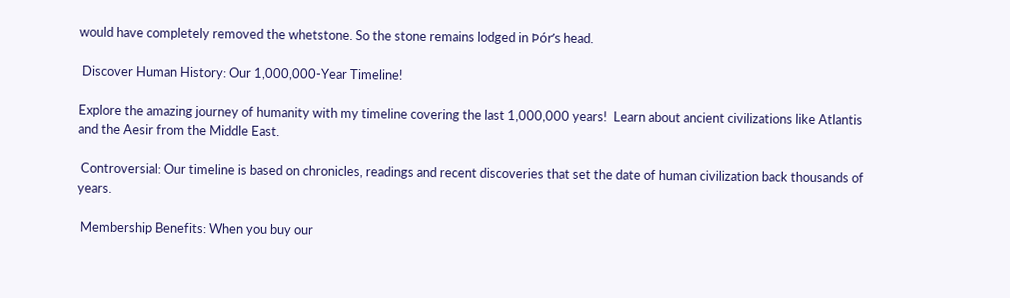would have completely removed the whetstone. So the stone remains lodged in Þór’s head.

 Discover Human History: Our 1,000,000-Year Timeline!

Explore the amazing journey of humanity with my timeline covering the last 1,000,000 years!  Learn about ancient civilizations like Atlantis and the Aesir from the Middle East.

 Controversial: Our timeline is based on chronicles, readings and recent discoveries that set the date of human civilization back thousands of years.

 Membership Benefits: When you buy our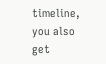timeline, you also get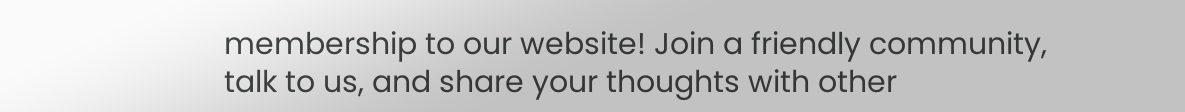membership to our website! Join a friendly community, talk to us, and share your thoughts with other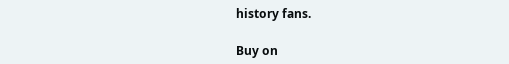history fans.

Buy on